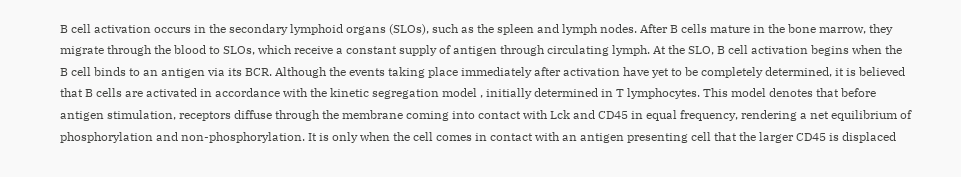B cell activation occurs in the secondary lymphoid organs (SLOs), such as the spleen and lymph nodes. After B cells mature in the bone marrow, they migrate through the blood to SLOs, which receive a constant supply of antigen through circulating lymph. At the SLO, B cell activation begins when the B cell binds to an antigen via its BCR. Although the events taking place immediately after activation have yet to be completely determined, it is believed that B cells are activated in accordance with the kinetic segregation model , initially determined in T lymphocytes. This model denotes that before antigen stimulation, receptors diffuse through the membrane coming into contact with Lck and CD45 in equal frequency, rendering a net equilibrium of phosphorylation and non-phosphorylation. It is only when the cell comes in contact with an antigen presenting cell that the larger CD45 is displaced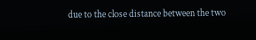due to the close distance between the two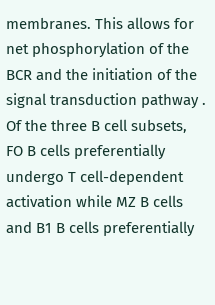membranes. This allows for net phosphorylation of the BCR and the initiation of the signal transduction pathway . Of the three B cell subsets, FO B cells preferentially undergo T cell-dependent activation while MZ B cells and B1 B cells preferentially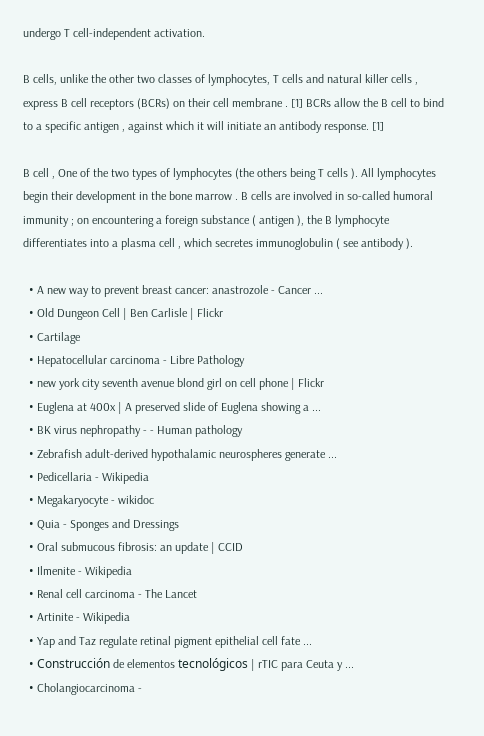undergo T cell-independent activation.

B cells, unlike the other two classes of lymphocytes, T cells and natural killer cells , express B cell receptors (BCRs) on their cell membrane . [1] BCRs allow the B cell to bind to a specific antigen , against which it will initiate an antibody response. [1]

B cell , One of the two types of lymphocytes (the others being T cells ). All lymphocytes begin their development in the bone marrow . B cells are involved in so-called humoral immunity ; on encountering a foreign substance ( antigen ), the B lymphocyte differentiates into a plasma cell , which secretes immunoglobulin ( see antibody ).

  • A new way to prevent breast cancer: anastrozole - Cancer ...
  • Old Dungeon Cell | Ben Carlisle | Flickr
  • Cartilage
  • Hepatocellular carcinoma - Libre Pathology
  • new york city seventh avenue blond girl on cell phone | Flickr
  • Euglena at 400x | A preserved slide of Euglena showing a ...
  • BK virus nephropathy - - Human pathology
  • Zebrafish adult-derived hypothalamic neurospheres generate ...
  • Pedicellaria - Wikipedia
  • Megakaryocyte - wikidoc
  • Quia - Sponges and Dressings
  • Oral submucous fibrosis: an update | CCID
  • Ilmenite - Wikipedia
  • Renal cell carcinoma - The Lancet
  • Artinite - Wikipedia
  • Yap and Taz regulate retinal pigment epithelial cell fate ...
  • Construcción de elementos tecnológicos | rTIC para Ceuta y ...
  • Cholangiocarcinoma -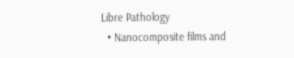Libre Pathology
  • Nanocomposite films and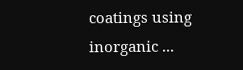coatings using inorganic ...